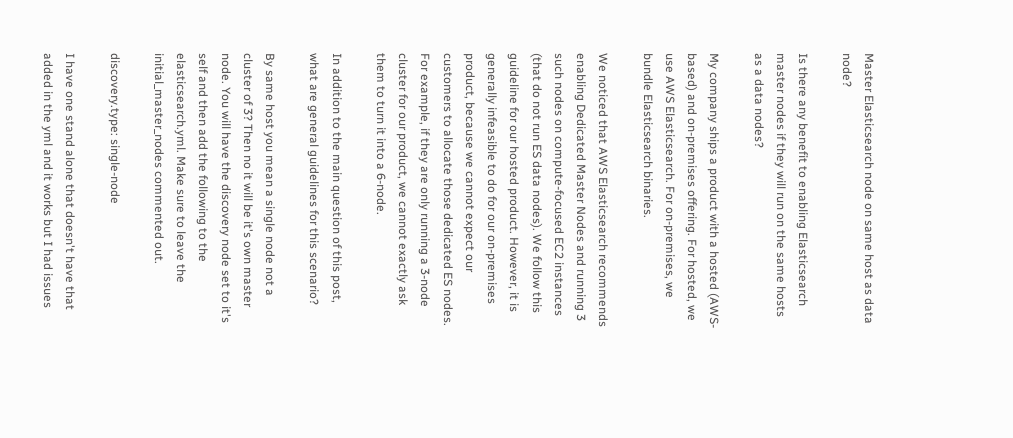Master Elasticsearch node on same host as data node?

Is there any benefit to enabling Elasticsearch master nodes if they will run on the same hosts as a data nodes?

My company ships a product with a hosted (AWS-based) and on-premises offering. For hosted, we use AWS Elasticsearch. For on-premises, we bundle Elasticsearch binaries.

We noticed that AWS Elasticsearch recommends enabling Dedicated Master Nodes and running 3 such nodes on compute-focused EC2 instances (that do not run ES data nodes). We follow this guideline for our hosted product. However, it is generally infeasible to do for our on-premises product, because we cannot expect our customers to allocate those dedicated ES nodes. For example, if they are only running a 3-node cluster for our product, we cannot exactly ask them to turn it into a 6-node.

In addition to the main question of this post, what are general guidelines for this scenario?

By same host you mean a single node not a cluster of 3? Then no it will be it's own master node. You will have the discovery node set to it's self and then add the following to the elasticsearch.yml. Make sure to leave the initial_master_nodes commented out.

discovery.type: single-node

I have one stand alone that doesn't have that added in the yml and it works but I had issues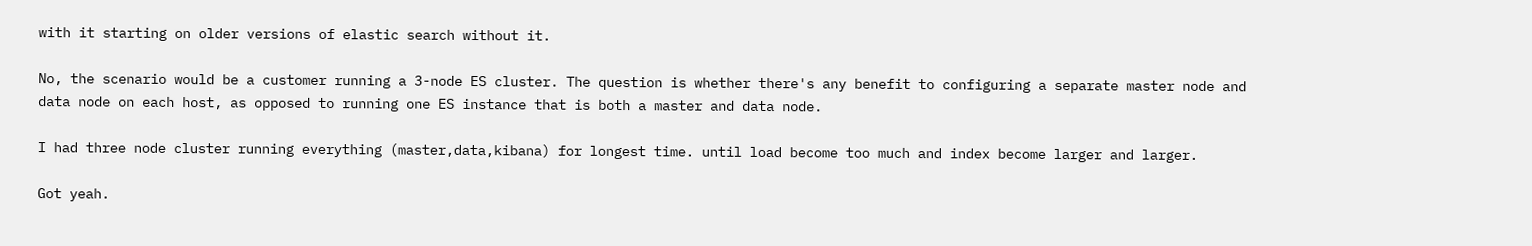with it starting on older versions of elastic search without it.

No, the scenario would be a customer running a 3-node ES cluster. The question is whether there's any benefit to configuring a separate master node and data node on each host, as opposed to running one ES instance that is both a master and data node.

I had three node cluster running everything (master,data,kibana) for longest time. until load become too much and index become larger and larger.

Got yeah.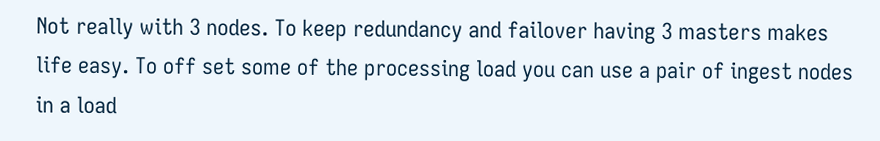Not really with 3 nodes. To keep redundancy and failover having 3 masters makes life easy. To off set some of the processing load you can use a pair of ingest nodes in a load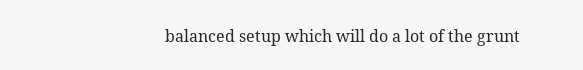balanced setup which will do a lot of the grunt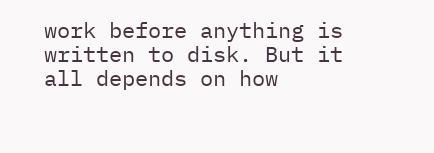work before anything is written to disk. But it all depends on how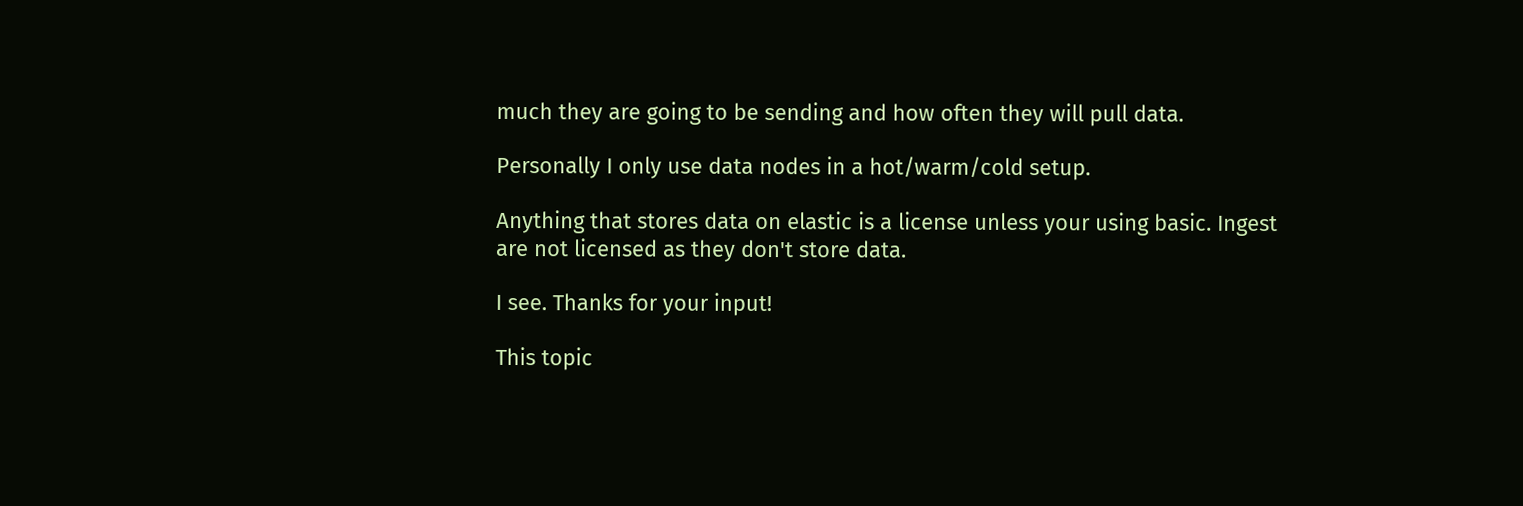much they are going to be sending and how often they will pull data.

Personally I only use data nodes in a hot/warm/cold setup.

Anything that stores data on elastic is a license unless your using basic. Ingest are not licensed as they don't store data.

I see. Thanks for your input!

This topic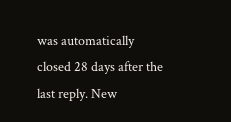was automatically closed 28 days after the last reply. New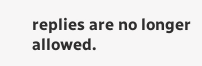replies are no longer allowed.